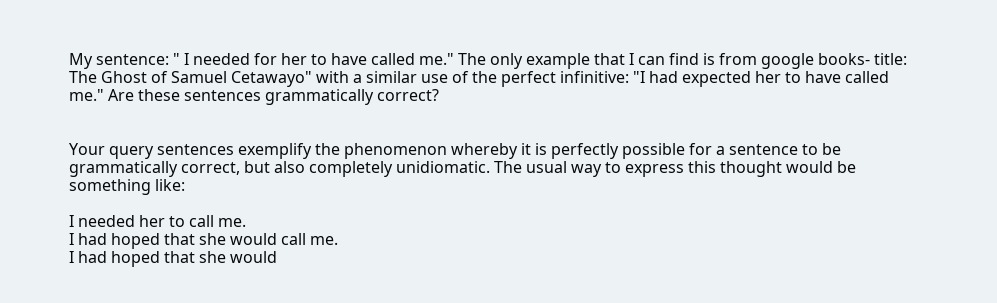My sentence: " I needed for her to have called me." The only example that I can find is from google books- title: The Ghost of Samuel Cetawayo" with a similar use of the perfect infinitive: "I had expected her to have called me." Are these sentences grammatically correct?


Your query sentences exemplify the phenomenon whereby it is perfectly possible for a sentence to be grammatically correct, but also completely unidiomatic. The usual way to express this thought would be something like:

I needed her to call me.
I had hoped that she would call me.
I had hoped that she would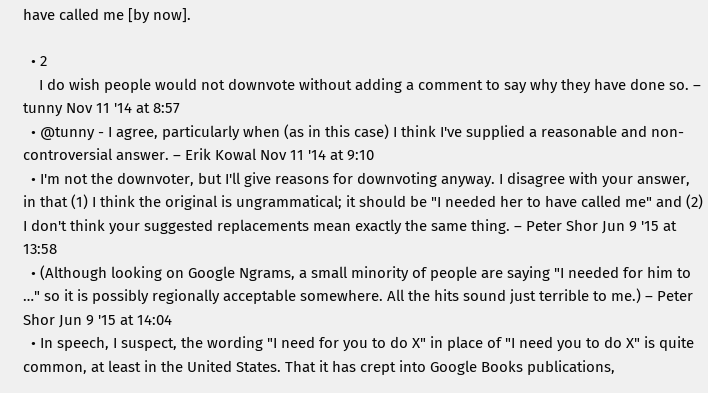have called me [by now].

  • 2
    I do wish people would not downvote without adding a comment to say why they have done so. – tunny Nov 11 '14 at 8:57
  • @tunny - I agree, particularly when (as in this case) I think I've supplied a reasonable and non-controversial answer. – Erik Kowal Nov 11 '14 at 9:10
  • I'm not the downvoter, but I'll give reasons for downvoting anyway. I disagree with your answer, in that (1) I think the original is ungrammatical; it should be "I needed her to have called me" and (2) I don't think your suggested replacements mean exactly the same thing. – Peter Shor Jun 9 '15 at 13:58
  • (Although looking on Google Ngrams, a small minority of people are saying "I needed for him to …" so it is possibly regionally acceptable somewhere. All the hits sound just terrible to me.) – Peter Shor Jun 9 '15 at 14:04
  • In speech, I suspect, the wording "I need for you to do X" in place of "I need you to do X" is quite common, at least in the United States. That it has crept into Google Books publications,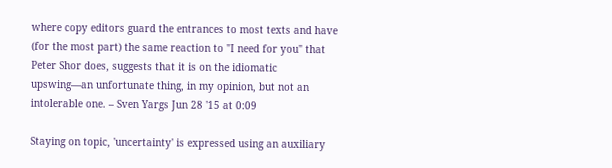where copy editors guard the entrances to most texts and have (for the most part) the same reaction to "I need for you" that Peter Shor does, suggests that it is on the idiomatic upswing—an unfortunate thing, in my opinion, but not an intolerable one. – Sven Yargs Jun 28 '15 at 0:09

Staying on topic, 'uncertainty' is expressed using an auxiliary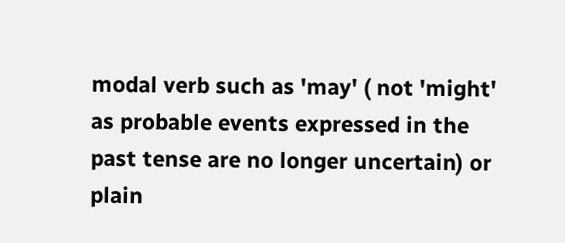modal verb such as 'may' ( not 'might' as probable events expressed in the past tense are no longer uncertain) or plain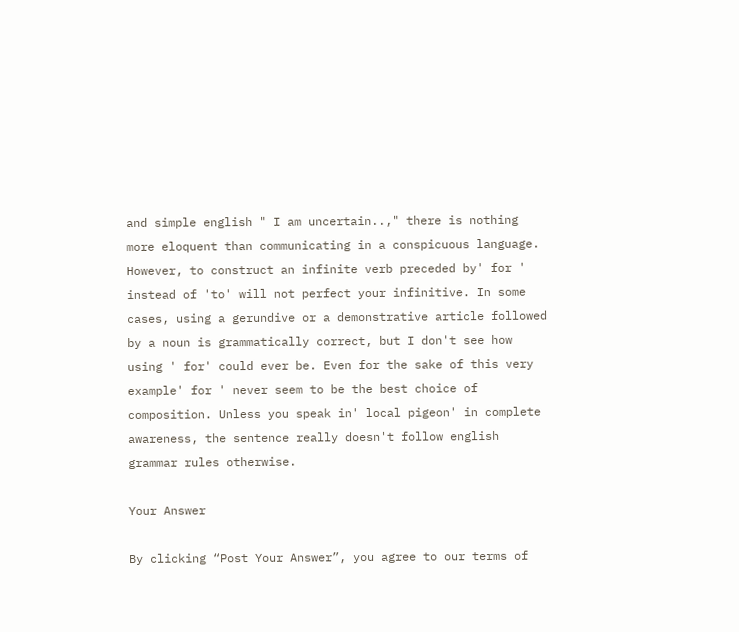and simple english " I am uncertain..," there is nothing more eloquent than communicating in a conspicuous language. However, to construct an infinite verb preceded by' for ' instead of 'to' will not perfect your infinitive. In some cases, using a gerundive or a demonstrative article followed by a noun is grammatically correct, but I don't see how using ' for' could ever be. Even for the sake of this very example' for ' never seem to be the best choice of composition. Unless you speak in' local pigeon' in complete awareness, the sentence really doesn't follow english grammar rules otherwise.

Your Answer

By clicking “Post Your Answer”, you agree to our terms of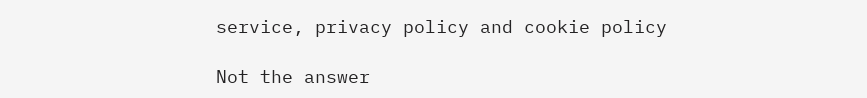service, privacy policy and cookie policy

Not the answer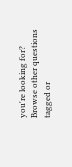you're looking for? Browse other questions tagged or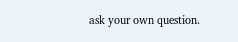ask your own question.